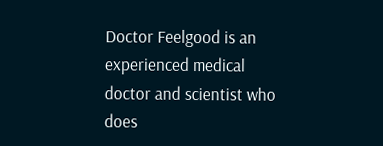Doctor Feelgood is an experienced medical doctor and scientist who does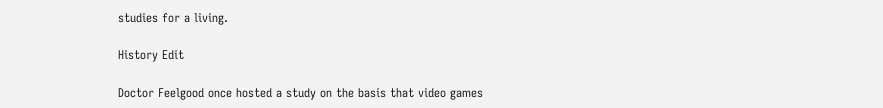studies for a living.

History Edit

Doctor Feelgood once hosted a study on the basis that video games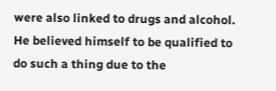were also linked to drugs and alcohol. He believed himself to be qualified to do such a thing due to the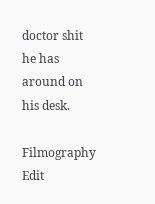doctor shit he has around on his desk.

Filmography Edit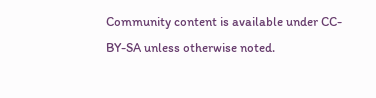Community content is available under CC-BY-SA unless otherwise noted.